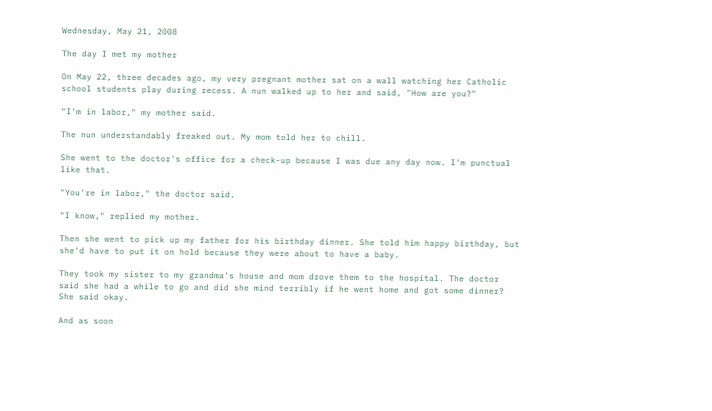Wednesday, May 21, 2008

The day I met my mother

On May 22, three decades ago, my very pregnant mother sat on a wall watching her Catholic school students play during recess. A nun walked up to her and said, "How are you?"

"I'm in labor," my mother said.

The nun understandably freaked out. My mom told her to chill.

She went to the doctor's office for a check-up because I was due any day now. I'm punctual like that.

"You're in labor," the doctor said.

"I know," replied my mother.

Then she went to pick up my father for his birthday dinner. She told him happy birthday, but she'd have to put it on hold because they were about to have a baby.

They took my sister to my grandma's house and mom drove them to the hospital. The doctor said she had a while to go and did she mind terribly if he went home and got some dinner? She said okay.

And as soon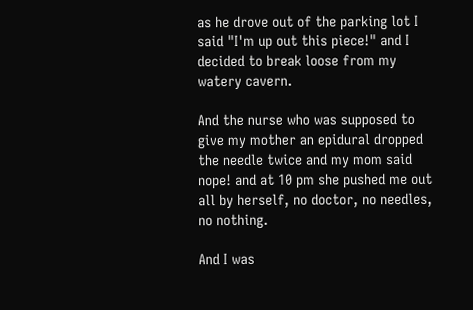as he drove out of the parking lot I said "I'm up out this piece!" and I decided to break loose from my watery cavern.

And the nurse who was supposed to give my mother an epidural dropped the needle twice and my mom said nope! and at 10 pm she pushed me out all by herself, no doctor, no needles, no nothing.

And I was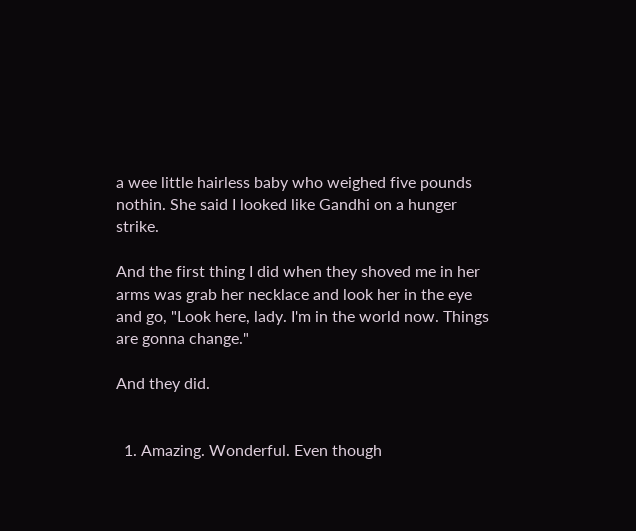a wee little hairless baby who weighed five pounds nothin. She said I looked like Gandhi on a hunger strike.

And the first thing I did when they shoved me in her arms was grab her necklace and look her in the eye and go, "Look here, lady. I'm in the world now. Things are gonna change."

And they did.


  1. Amazing. Wonderful. Even though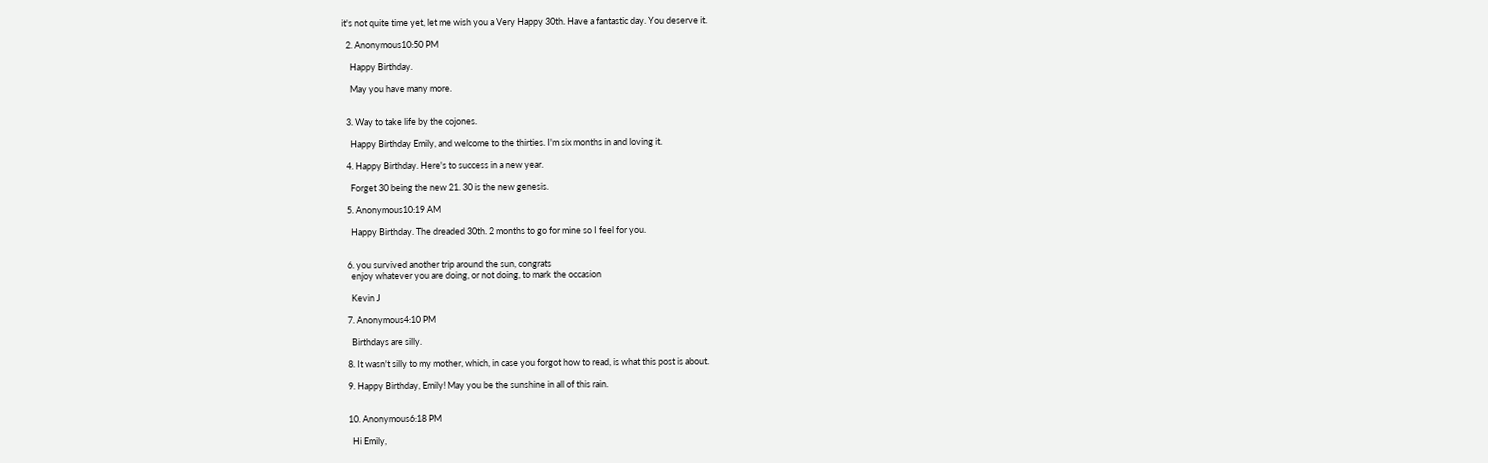it's not quite time yet, let me wish you a Very Happy 30th. Have a fantastic day. You deserve it.

  2. Anonymous10:50 PM

    Happy Birthday.

    May you have many more.


  3. Way to take life by the cojones.

    Happy Birthday Emily, and welcome to the thirties. I'm six months in and loving it.

  4. Happy Birthday. Here's to success in a new year.

    Forget 30 being the new 21. 30 is the new genesis.

  5. Anonymous10:19 AM

    Happy Birthday. The dreaded 30th. 2 months to go for mine so I feel for you.


  6. you survived another trip around the sun, congrats
    enjoy whatever you are doing, or not doing, to mark the occasion

    Kevin J

  7. Anonymous4:10 PM

    Birthdays are silly.

  8. It wasn't silly to my mother, which, in case you forgot how to read, is what this post is about.

  9. Happy Birthday, Emily! May you be the sunshine in all of this rain.


  10. Anonymous6:18 PM

    Hi Emily,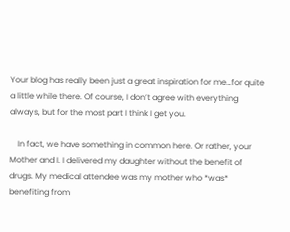Your blog has really been just a great inspiration for me…for quite a little while there. Of course, I don’t agree with everything always, but for the most part I think I get you.

    In fact, we have something in common here. Or rather, your Mother and I. I delivered my daughter without the benefit of drugs. My medical attendee was my mother who *was* benefiting from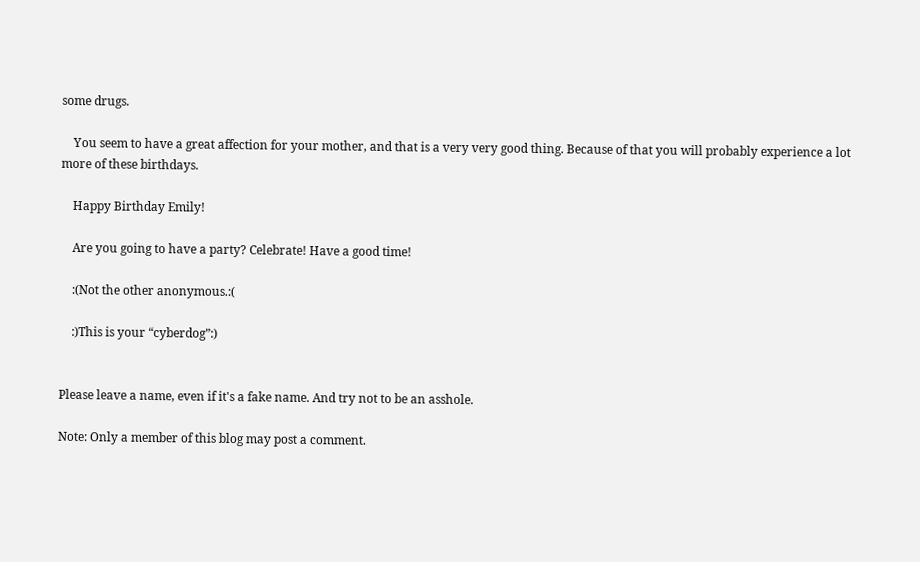some drugs.

    You seem to have a great affection for your mother, and that is a very very good thing. Because of that you will probably experience a lot more of these birthdays.

    Happy Birthday Emily!

    Are you going to have a party? Celebrate! Have a good time!

    :(Not the other anonymous.:(

    :)This is your “cyberdog”:)


Please leave a name, even if it's a fake name. And try not to be an asshole.

Note: Only a member of this blog may post a comment.